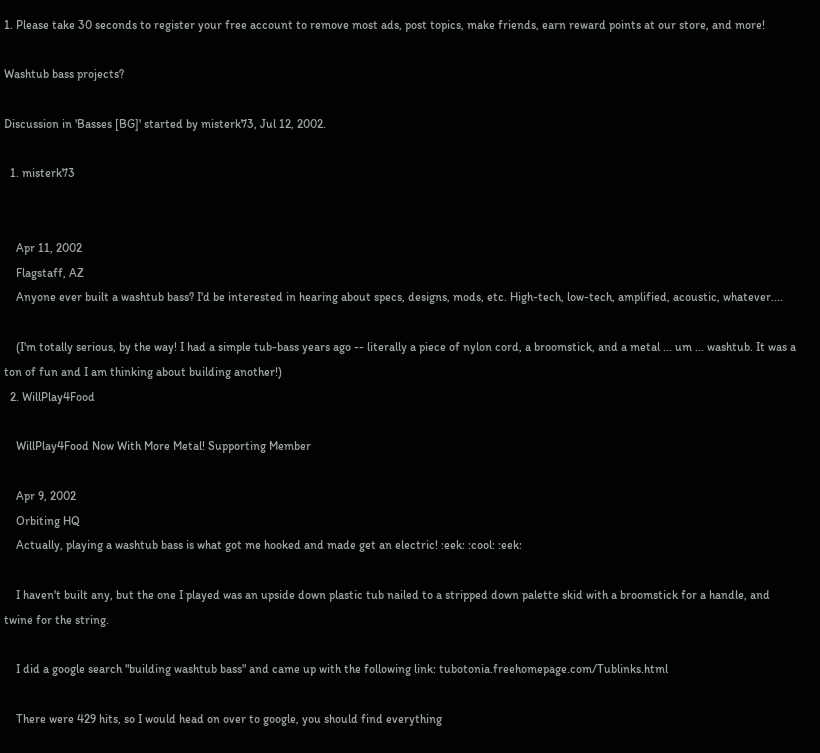1. Please take 30 seconds to register your free account to remove most ads, post topics, make friends, earn reward points at our store, and more!

Washtub bass projects?

Discussion in 'Basses [BG]' started by misterk73, Jul 12, 2002.

  1. misterk73


    Apr 11, 2002
    Flagstaff, AZ
    Anyone ever built a washtub bass? I'd be interested in hearing about specs, designs, mods, etc. High-tech, low-tech, amplified, acoustic, whatever....

    (I'm totally serious, by the way! I had a simple tub-bass years ago -- literally a piece of nylon cord, a broomstick, and a metal ... um ... washtub. It was a ton of fun and I am thinking about building another!)
  2. WillPlay4Food

    WillPlay4Food Now With More Metal! Supporting Member

    Apr 9, 2002
    Orbiting HQ
    Actually, playing a washtub bass is what got me hooked and made get an electric! :eek: :cool: :eek:

    I haven't built any, but the one I played was an upside down plastic tub nailed to a stripped down palette skid with a broomstick for a handle, and twine for the string.

    I did a google search "building washtub bass" and came up with the following link: tubotonia.freehomepage.com/Tublinks.html

    There were 429 hits, so I would head on over to google, you should find everything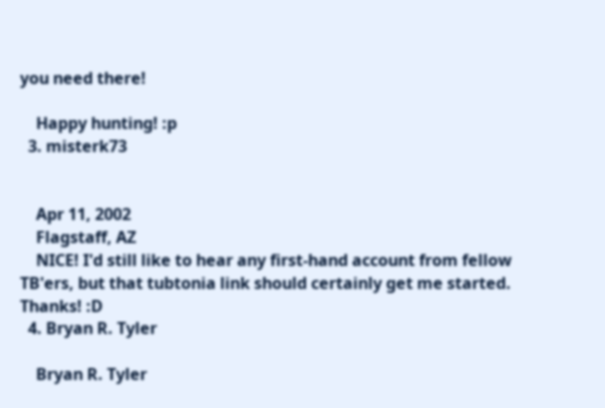you need there!

    Happy hunting! :p
  3. misterk73


    Apr 11, 2002
    Flagstaff, AZ
    NICE! I'd still like to hear any first-hand account from fellow TB'ers, but that tubtonia link should certainly get me started. Thanks! :D
  4. Bryan R. Tyler

    Bryan R. Tyler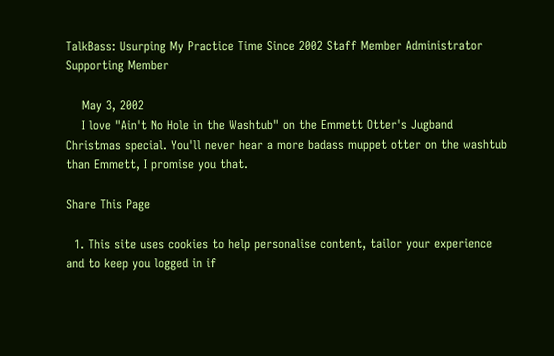TalkBass: Usurping My Practice Time Since 2002 Staff Member Administrator Supporting Member

    May 3, 2002
    I love "Ain't No Hole in the Washtub" on the Emmett Otter's Jugband Christmas special. You'll never hear a more badass muppet otter on the washtub than Emmett, I promise you that.

Share This Page

  1. This site uses cookies to help personalise content, tailor your experience and to keep you logged in if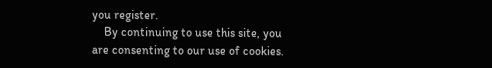you register.
    By continuing to use this site, you are consenting to our use of cookies.